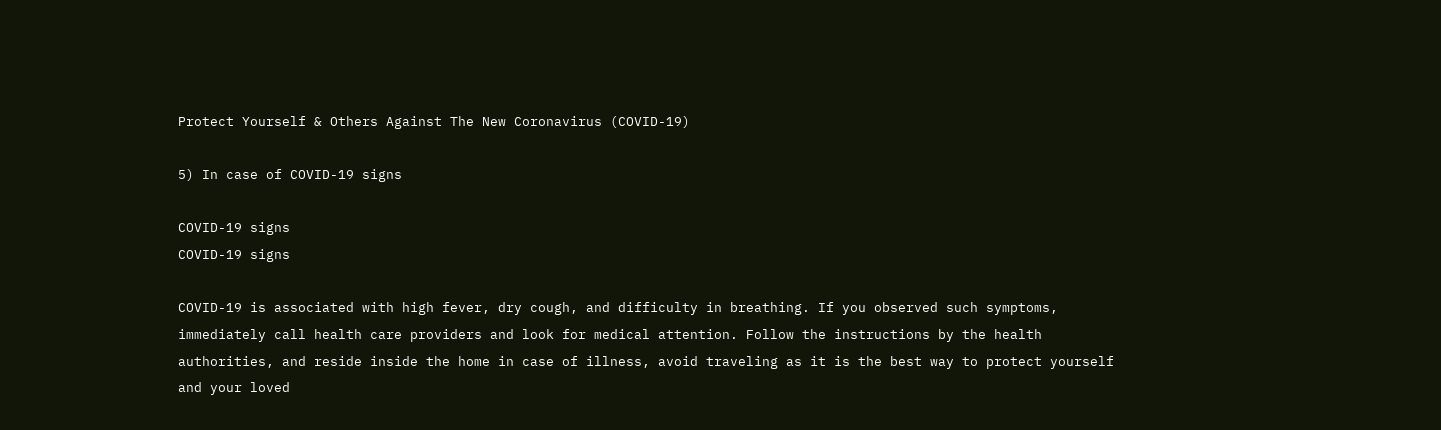Protect Yourself & Others Against The New Coronavirus (COVID-19)

5) In case of COVID-19 signs

COVID-19 signs
COVID-19 signs

COVID-19 is associated with high fever, dry cough, and difficulty in breathing. If you observed such symptoms, immediately call health care providers and look for medical attention. Follow the instructions by the health authorities, and reside inside the home in case of illness, avoid traveling as it is the best way to protect yourself and your loved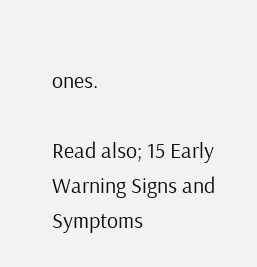ones.

Read also; 15 Early Warning Signs and Symptoms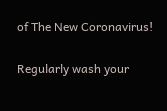of The New Coronavirus!

Regularly wash your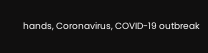hands, Coronavirus, COVID-19 outbreak